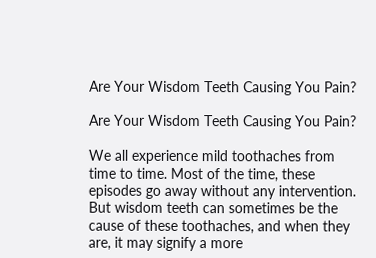Are Your Wisdom Teeth Causing You Pain?

Are Your Wisdom Teeth Causing You Pain?

We all experience mild toothaches from time to time. Most of the time, these episodes go away without any intervention. But wisdom teeth can sometimes be the cause of these toothaches, and when they are, it may signify a more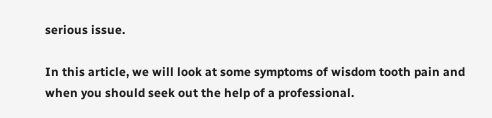serious issue.

In this article, we will look at some symptoms of wisdom tooth pain and when you should seek out the help of a professional.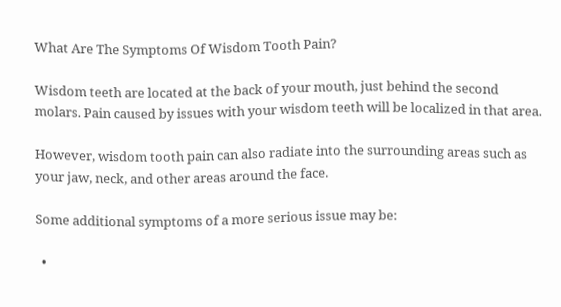What Are The Symptoms Of Wisdom Tooth Pain?

Wisdom teeth are located at the back of your mouth, just behind the second molars. Pain caused by issues with your wisdom teeth will be localized in that area.

However, wisdom tooth pain can also radiate into the surrounding areas such as your jaw, neck, and other areas around the face.

Some additional symptoms of a more serious issue may be:

  •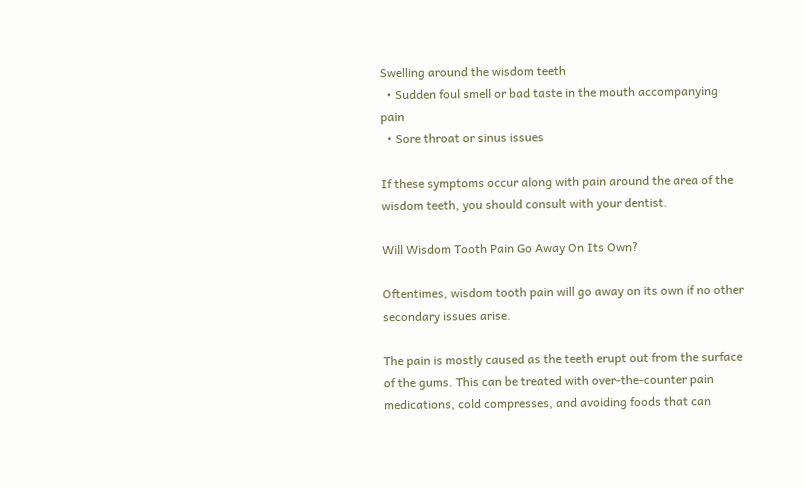Swelling around the wisdom teeth
  • Sudden foul smell or bad taste in the mouth accompanying pain
  • Sore throat or sinus issues

If these symptoms occur along with pain around the area of the wisdom teeth, you should consult with your dentist.

Will Wisdom Tooth Pain Go Away On Its Own?

Oftentimes, wisdom tooth pain will go away on its own if no other secondary issues arise.

The pain is mostly caused as the teeth erupt out from the surface of the gums. This can be treated with over-the-counter pain medications, cold compresses, and avoiding foods that can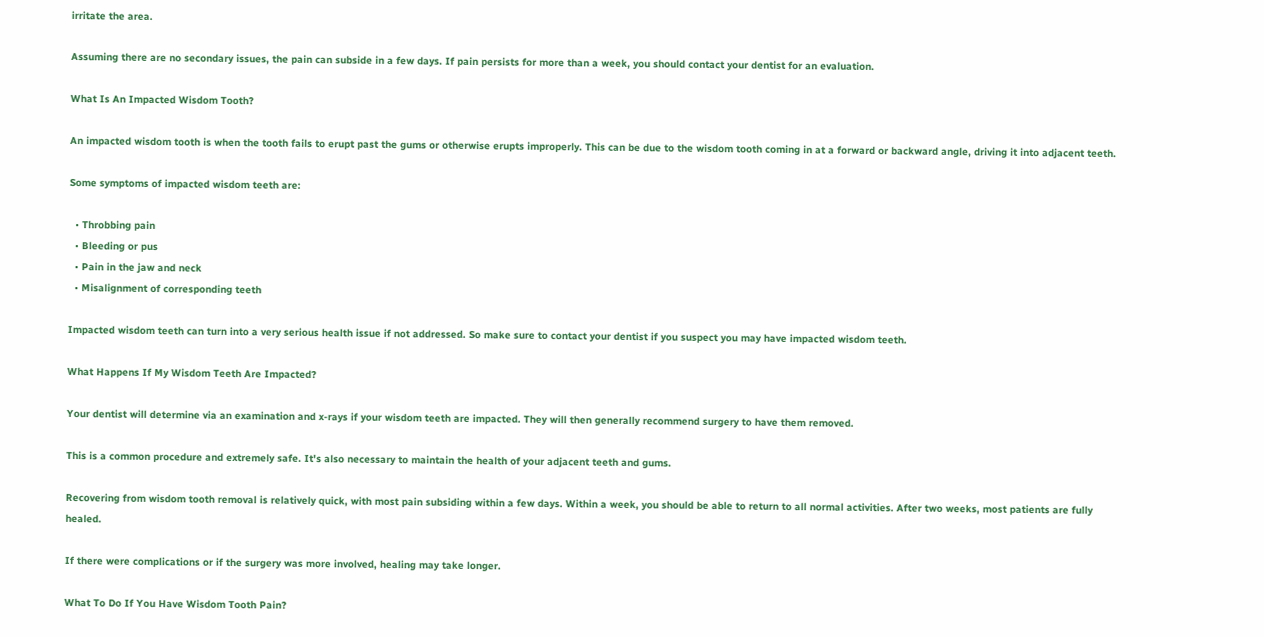irritate the area.

Assuming there are no secondary issues, the pain can subside in a few days. If pain persists for more than a week, you should contact your dentist for an evaluation.

What Is An Impacted Wisdom Tooth?

An impacted wisdom tooth is when the tooth fails to erupt past the gums or otherwise erupts improperly. This can be due to the wisdom tooth coming in at a forward or backward angle, driving it into adjacent teeth.

Some symptoms of impacted wisdom teeth are:

  • Throbbing pain
  • Bleeding or pus
  • Pain in the jaw and neck
  • Misalignment of corresponding teeth

Impacted wisdom teeth can turn into a very serious health issue if not addressed. So make sure to contact your dentist if you suspect you may have impacted wisdom teeth.

What Happens If My Wisdom Teeth Are Impacted?

Your dentist will determine via an examination and x-rays if your wisdom teeth are impacted. They will then generally recommend surgery to have them removed.

This is a common procedure and extremely safe. It's also necessary to maintain the health of your adjacent teeth and gums.

Recovering from wisdom tooth removal is relatively quick, with most pain subsiding within a few days. Within a week, you should be able to return to all normal activities. After two weeks, most patients are fully healed.

If there were complications or if the surgery was more involved, healing may take longer.

What To Do If You Have Wisdom Tooth Pain?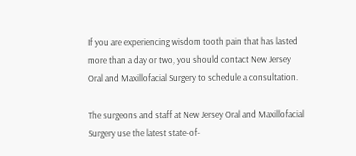If you are experiencing wisdom tooth pain that has lasted more than a day or two, you should contact New Jersey Oral and Maxillofacial Surgery to schedule a consultation.

The surgeons and staff at New Jersey Oral and Maxillofacial Surgery use the latest state-of-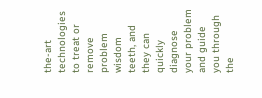the-art technologies to treat or remove problem wisdom teeth, and they can quickly diagnose your problem and guide you through the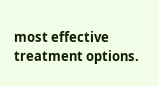most effective treatment options.